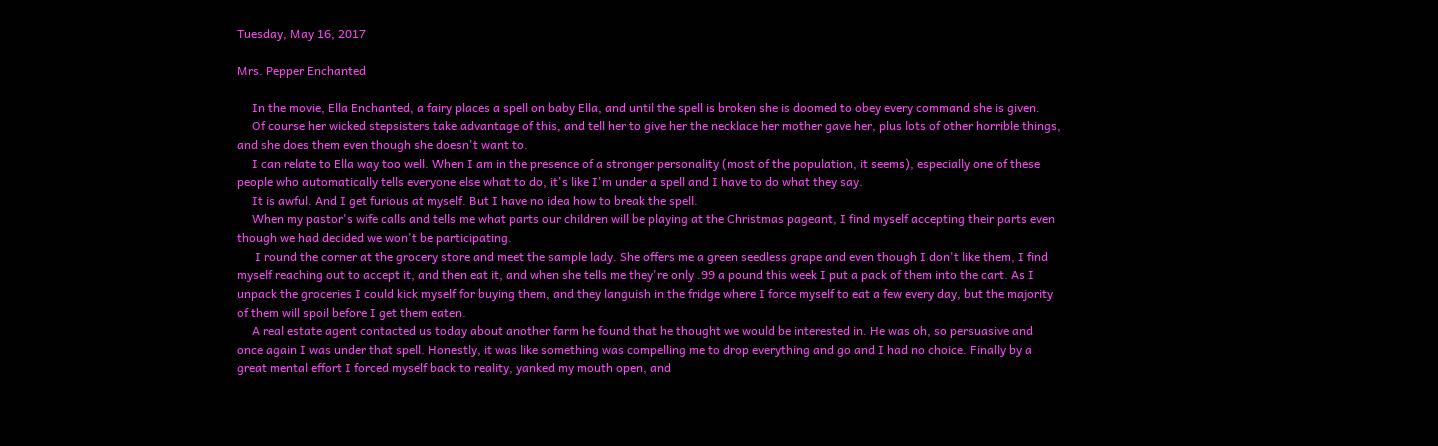Tuesday, May 16, 2017

Mrs. Pepper Enchanted

     In the movie, Ella Enchanted, a fairy places a spell on baby Ella, and until the spell is broken she is doomed to obey every command she is given.
     Of course her wicked stepsisters take advantage of this, and tell her to give her the necklace her mother gave her, plus lots of other horrible things, and she does them even though she doesn't want to.
     I can relate to Ella way too well. When I am in the presence of a stronger personality (most of the population, it seems), especially one of these people who automatically tells everyone else what to do, it's like I'm under a spell and I have to do what they say.
     It is awful. And I get furious at myself. But I have no idea how to break the spell.
     When my pastor's wife calls and tells me what parts our children will be playing at the Christmas pageant, I find myself accepting their parts even though we had decided we won't be participating.
      I round the corner at the grocery store and meet the sample lady. She offers me a green seedless grape and even though I don't like them, I find myself reaching out to accept it, and then eat it, and when she tells me they're only .99 a pound this week I put a pack of them into the cart. As I unpack the groceries I could kick myself for buying them, and they languish in the fridge where I force myself to eat a few every day, but the majority of them will spoil before I get them eaten.
     A real estate agent contacted us today about another farm he found that he thought we would be interested in. He was oh, so persuasive and once again I was under that spell. Honestly, it was like something was compelling me to drop everything and go and I had no choice. Finally by a great mental effort I forced myself back to reality, yanked my mouth open, and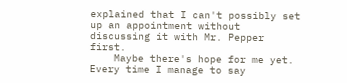explained that I can't possibly set up an appointment without discussing it with Mr. Pepper first.
    Maybe there's hope for me yet. Every time I manage to say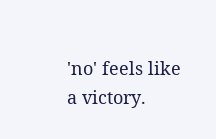'no' feels like a victory.